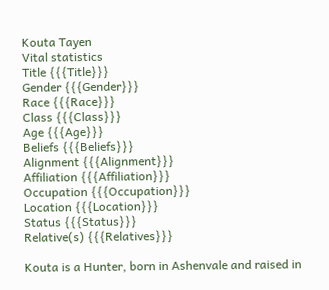Kouta Tayen
Vital statistics
Title {{{Title}}}
Gender {{{Gender}}}
Race {{{Race}}}
Class {{{Class}}}
Age {{{Age}}}
Beliefs {{{Beliefs}}}
Alignment {{{Alignment}}}
Affiliation {{{Affiliation}}}
Occupation {{{Occupation}}}
Location {{{Location}}}
Status {{{Status}}}
Relative(s) {{{Relatives}}}

Kouta is a Hunter, born in Ashenvale and raised in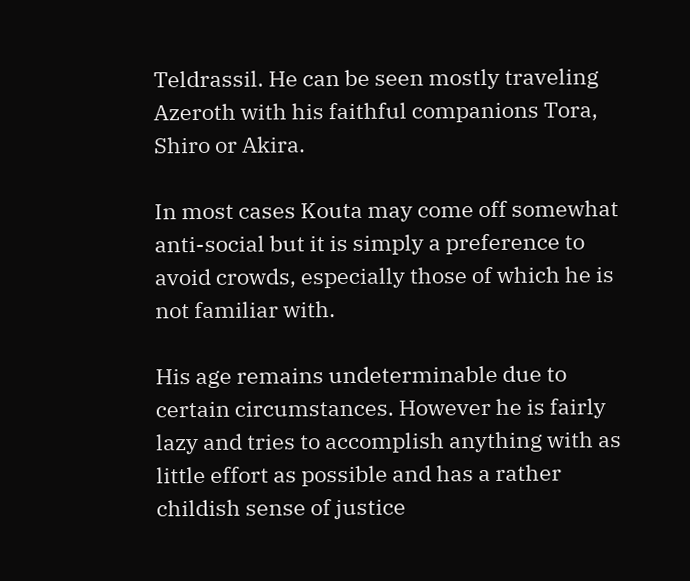Teldrassil. He can be seen mostly traveling Azeroth with his faithful companions Tora, Shiro or Akira.

In most cases Kouta may come off somewhat anti-social but it is simply a preference to avoid crowds, especially those of which he is not familiar with.

His age remains undeterminable due to certain circumstances. However he is fairly lazy and tries to accomplish anything with as little effort as possible and has a rather childish sense of justice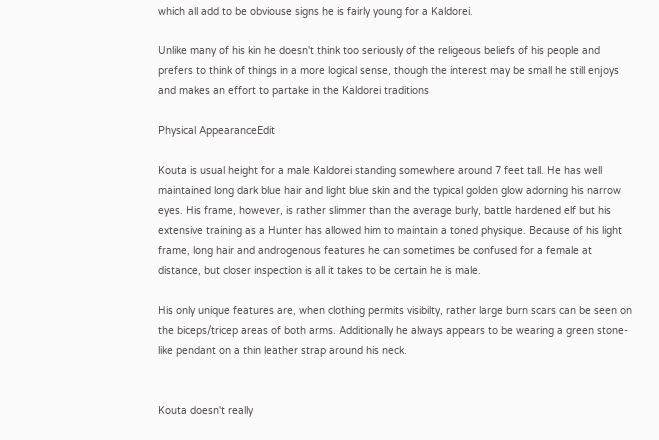which all add to be obviouse signs he is fairly young for a Kaldorei.

Unlike many of his kin he doesn't think too seriously of the religeous beliefs of his people and prefers to think of things in a more logical sense, though the interest may be small he still enjoys and makes an effort to partake in the Kaldorei traditions

Physical AppearanceEdit

Kouta is usual height for a male Kaldorei standing somewhere around 7 feet tall. He has well maintained long dark blue hair and light blue skin and the typical golden glow adorning his narrow eyes. His frame, however, is rather slimmer than the average burly, battle hardened elf but his extensive training as a Hunter has allowed him to maintain a toned physique. Because of his light frame, long hair and androgenous features he can sometimes be confused for a female at distance, but closer inspection is all it takes to be certain he is male.

His only unique features are, when clothing permits visibilty, rather large burn scars can be seen on the biceps/tricep areas of both arms. Additionally he always appears to be wearing a green stone-like pendant on a thin leather strap around his neck.


Kouta doesn't really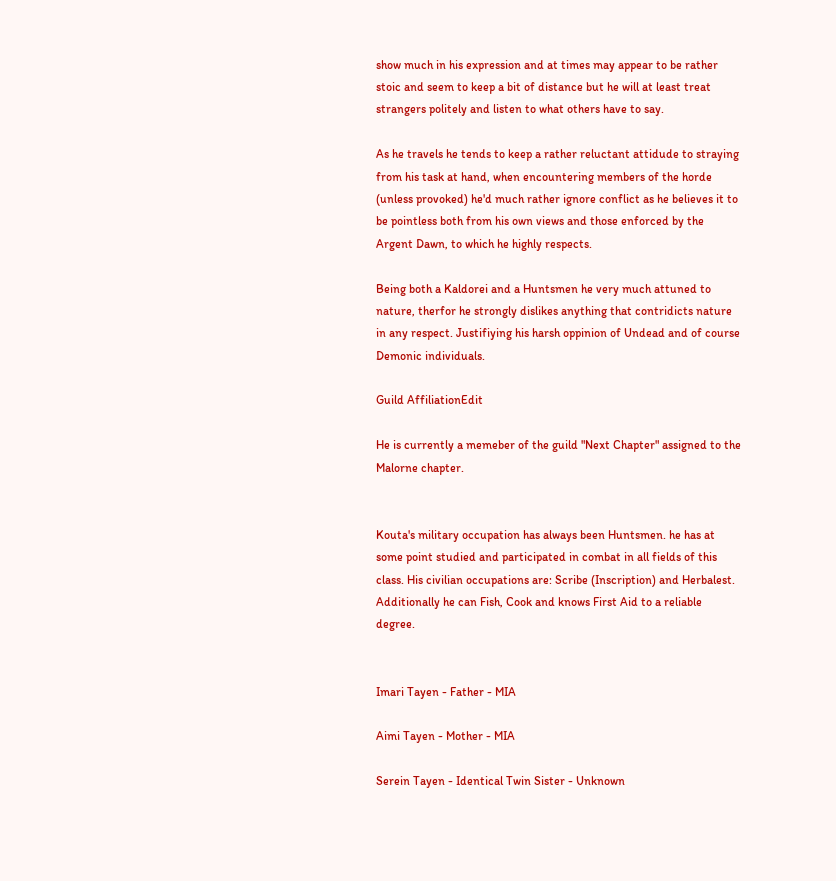show much in his expression and at times may appear to be rather stoic and seem to keep a bit of distance but he will at least treat strangers politely and listen to what others have to say.

As he travels he tends to keep a rather reluctant attidude to straying from his task at hand, when encountering members of the horde (unless provoked) he'd much rather ignore conflict as he believes it to be pointless both from his own views and those enforced by the Argent Dawn, to which he highly respects.

Being both a Kaldorei and a Huntsmen he very much attuned to nature, therfor he strongly dislikes anything that contridicts nature in any respect. Justifiying his harsh oppinion of Undead and of course Demonic individuals.

Guild AffiliationEdit

He is currently a memeber of the guild "Next Chapter" assigned to the Malorne chapter.


Kouta's military occupation has always been Huntsmen. he has at some point studied and participated in combat in all fields of this class. His civilian occupations are: Scribe (Inscription) and Herbalest. Additionally he can Fish, Cook and knows First Aid to a reliable degree.


Imari Tayen - Father - MIA

Aimi Tayen - Mother - MIA

Serein Tayen - Identical Twin Sister - Unknown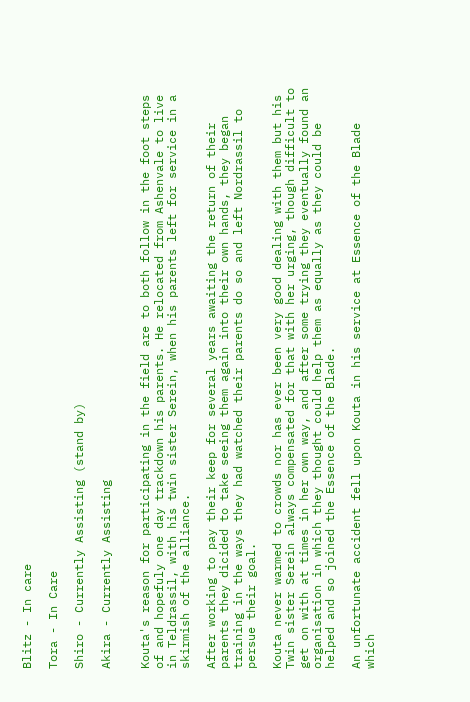Blitz - In care

Tora - In Care

Shiro - Currently Assisting (stand by)

Akira - Currently Assisting


Kouta's reason for participating in the field are to both follow in the foot steps of and hopefuly one day trackdown his parents. He relocated from Ashenvale to live in Teldrassil, with his twin sister Serein, when his parents left for service in a skirmish of the alliance.

After working to pay their keep for several years awaiting the return of their parents they dicided to take seeing them again into their own hands, they began training in the ways they had watched their parents do so and left Nordrassil to persue their goal.

Kouta never warmed to crowds nor has ever been very good dealing with them but his Twin sister Serein always compensated for that with her urging, though difficult to get on with at times in her own way, and after some trying they eventually found an organisation in which they thought could help them as equally as they could be helped and so joined the Essence of the Blade.

An unfortunate accident fell upon Kouta in his service at Essence of the Blade which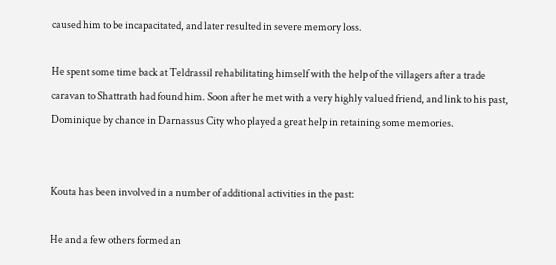caused him to be incapacitated, and later resulted in severe memory loss.

He spent some time back at Teldrassil rehabilitating himself with the help of the villagers after a trade caravan to Shattrath had found him. Soon after he met with a very highly valued friend, and link to his past, Dominique by chance in Darnassus City who played a great help in retaining some memories.


Kouta has been involved in a number of additional activities in the past:

He and a few others formed an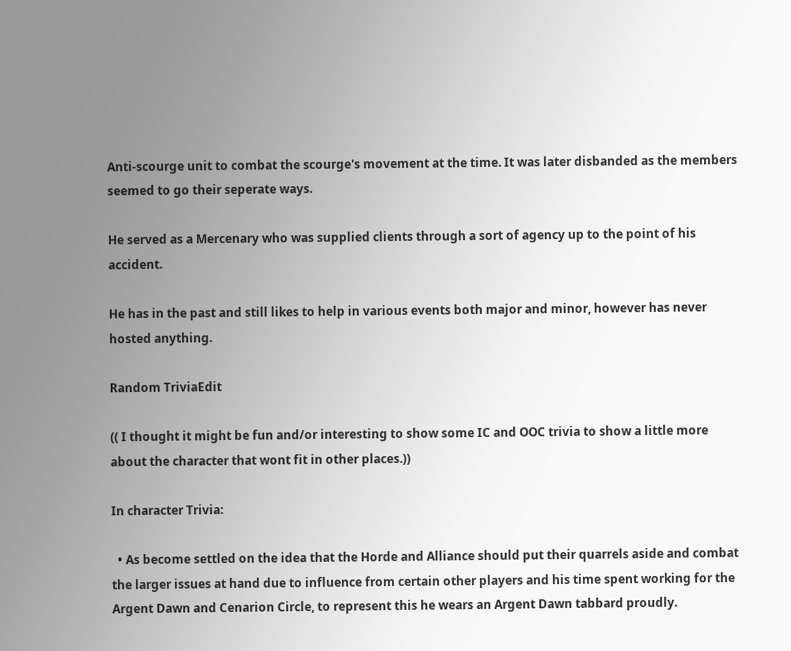Anti-scourge unit to combat the scourge's movement at the time. It was later disbanded as the members seemed to go their seperate ways.

He served as a Mercenary who was supplied clients through a sort of agency up to the point of his accident.

He has in the past and still likes to help in various events both major and minor, however has never hosted anything.

Random TriviaEdit

(( I thought it might be fun and/or interesting to show some IC and OOC trivia to show a little more about the character that wont fit in other places.))

In character Trivia:

  • As become settled on the idea that the Horde and Alliance should put their quarrels aside and combat the larger issues at hand due to influence from certain other players and his time spent working for the Argent Dawn and Cenarion Circle, to represent this he wears an Argent Dawn tabbard proudly.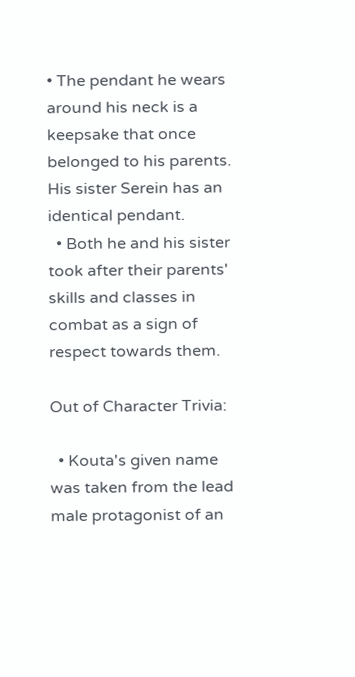• The pendant he wears around his neck is a keepsake that once belonged to his parents. His sister Serein has an identical pendant.
  • Both he and his sister took after their parents' skills and classes in combat as a sign of respect towards them.

Out of Character Trivia:

  • Kouta's given name was taken from the lead male protagonist of an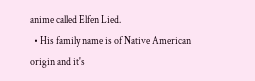anime called Elfen Lied.
  • His family name is of Native American origin and it's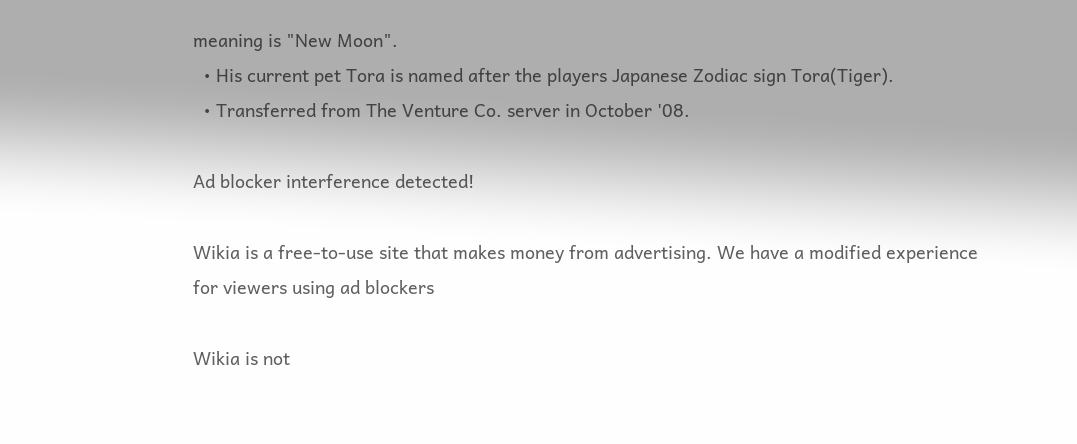meaning is "New Moon".
  • His current pet Tora is named after the players Japanese Zodiac sign Tora(Tiger).
  • Transferred from The Venture Co. server in October '08.

Ad blocker interference detected!

Wikia is a free-to-use site that makes money from advertising. We have a modified experience for viewers using ad blockers

Wikia is not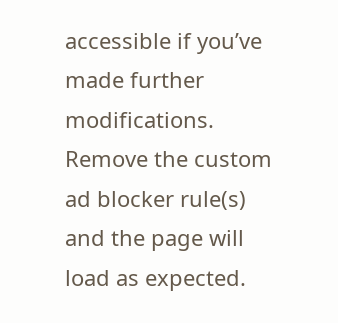accessible if you’ve made further modifications. Remove the custom ad blocker rule(s) and the page will load as expected.